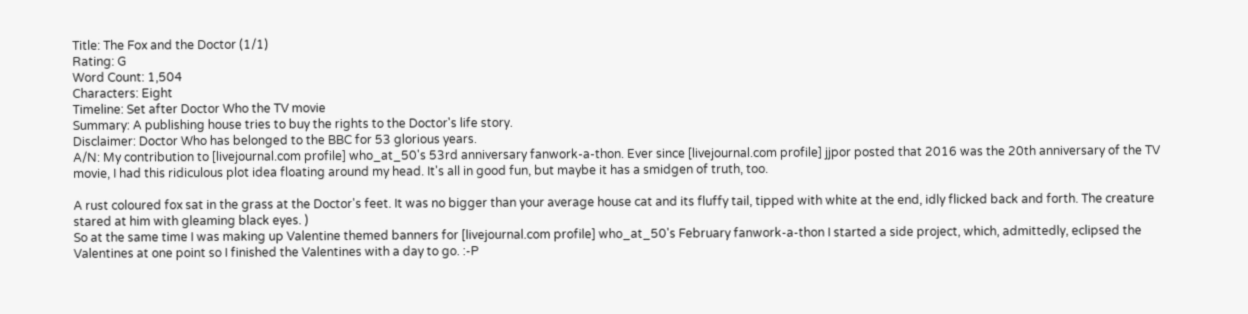Title: The Fox and the Doctor (1/1)
Rating: G
Word Count: 1,504
Characters: Eight
Timeline: Set after Doctor Who the TV movie
Summary: A publishing house tries to buy the rights to the Doctor's life story.
Disclaimer: Doctor Who has belonged to the BBC for 53 glorious years.
A/N: My contribution to [livejournal.com profile] who_at_50's 53rd anniversary fanwork-a-thon. Ever since [livejournal.com profile] jjpor posted that 2016 was the 20th anniversary of the TV movie, I had this ridiculous plot idea floating around my head. It's all in good fun, but maybe it has a smidgen of truth, too.

A rust coloured fox sat in the grass at the Doctor's feet. It was no bigger than your average house cat and its fluffy tail, tipped with white at the end, idly flicked back and forth. The creature stared at him with gleaming black eyes. )
So at the same time I was making up Valentine themed banners for [livejournal.com profile] who_at_50's February fanwork-a-thon I started a side project, which, admittedly, eclipsed the Valentines at one point so I finished the Valentines with a day to go. :-P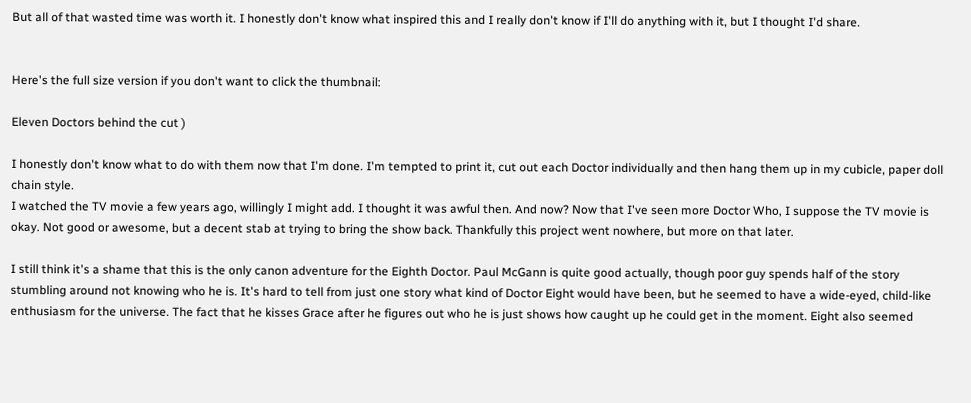But all of that wasted time was worth it. I honestly don't know what inspired this and I really don't know if I'll do anything with it, but I thought I'd share.


Here's the full size version if you don't want to click the thumbnail:

Eleven Doctors behind the cut )

I honestly don't know what to do with them now that I'm done. I'm tempted to print it, cut out each Doctor individually and then hang them up in my cubicle, paper doll chain style.
I watched the TV movie a few years ago, willingly I might add. I thought it was awful then. And now? Now that I've seen more Doctor Who, I suppose the TV movie is okay. Not good or awesome, but a decent stab at trying to bring the show back. Thankfully this project went nowhere, but more on that later.

I still think it's a shame that this is the only canon adventure for the Eighth Doctor. Paul McGann is quite good actually, though poor guy spends half of the story stumbling around not knowing who he is. It's hard to tell from just one story what kind of Doctor Eight would have been, but he seemed to have a wide-eyed, child-like enthusiasm for the universe. The fact that he kisses Grace after he figures out who he is just shows how caught up he could get in the moment. Eight also seemed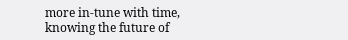more in-tune with time, knowing the future of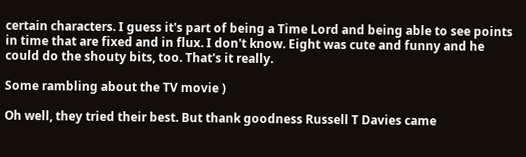certain characters. I guess it's part of being a Time Lord and being able to see points in time that are fixed and in flux. I don't know. Eight was cute and funny and he could do the shouty bits, too. That's it really.

Some rambling about the TV movie )

Oh well, they tried their best. But thank goodness Russell T Davies came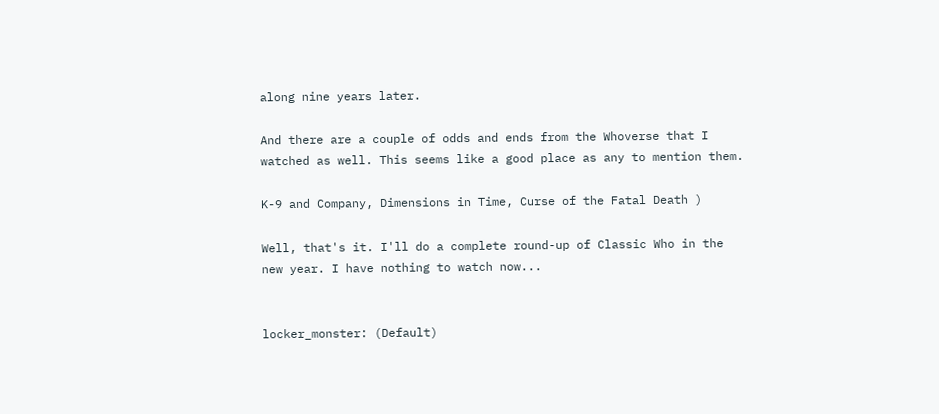along nine years later.

And there are a couple of odds and ends from the Whoverse that I watched as well. This seems like a good place as any to mention them.

K-9 and Company, Dimensions in Time, Curse of the Fatal Death )

Well, that's it. I'll do a complete round-up of Classic Who in the new year. I have nothing to watch now...


locker_monster: (Default)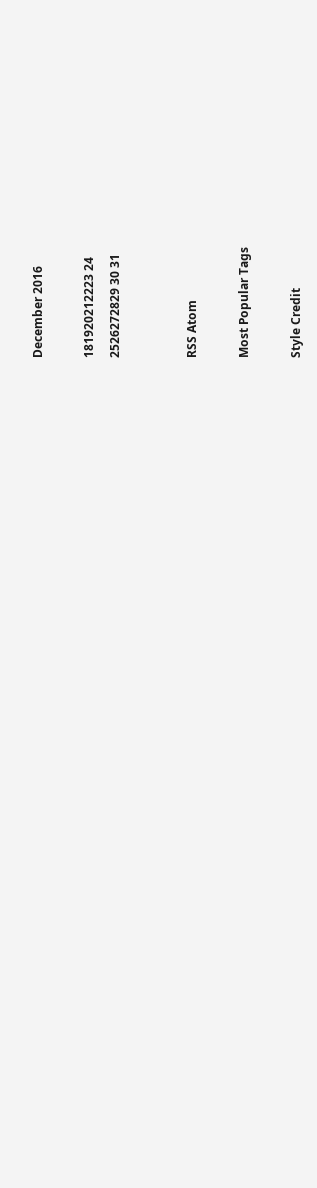December 2016

181920212223 24
2526272829 30 31


RSS Atom

Most Popular Tags

Style Credit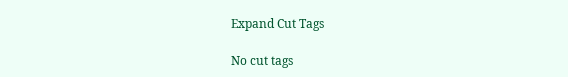Expand Cut Tags

No cut tags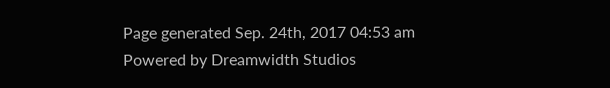Page generated Sep. 24th, 2017 04:53 am
Powered by Dreamwidth Studios